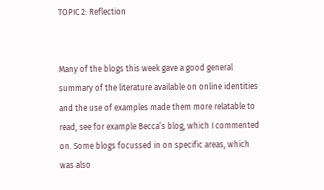TOPIC 2: Reflection


Many of the blogs this week gave a good general summary of the literature available on online identities and the use of examples made them more relatable to read, see for example Becca’s blog, which I commented on. Some blogs focussed in on specific areas, which was also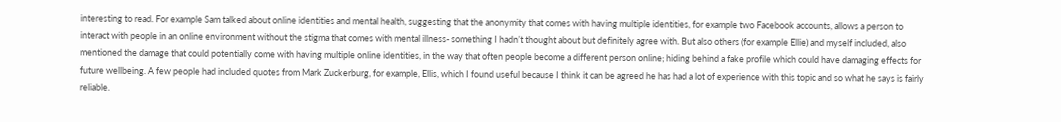interesting to read. For example Sam talked about online identities and mental health, suggesting that the anonymity that comes with having multiple identities, for example two Facebook accounts, allows a person to interact with people in an online environment without the stigma that comes with mental illness- something I hadn’t thought about but definitely agree with. But also others (for example Ellie) and myself included, also mentioned the damage that could potentially come with having multiple online identities, in the way that often people become a different person online; hiding behind a fake profile which could have damaging effects for future wellbeing. A few people had included quotes from Mark Zuckerburg, for example, Ellis, which I found useful because I think it can be agreed he has had a lot of experience with this topic and so what he says is fairly reliable.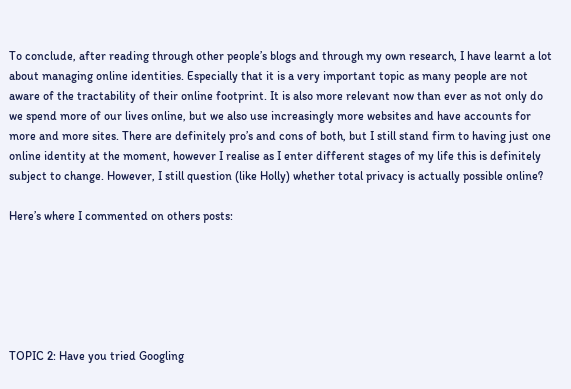To conclude, after reading through other people’s blogs and through my own research, I have learnt a lot about managing online identities. Especially that it is a very important topic as many people are not aware of the tractability of their online footprint. It is also more relevant now than ever as not only do we spend more of our lives online, but we also use increasingly more websites and have accounts for more and more sites. There are definitely pro’s and cons of both, but I still stand firm to having just one online identity at the moment, however I realise as I enter different stages of my life this is definitely subject to change. However, I still question (like Holly) whether total privacy is actually possible online?

Here’s where I commented on others posts:






TOPIC 2: Have you tried Googling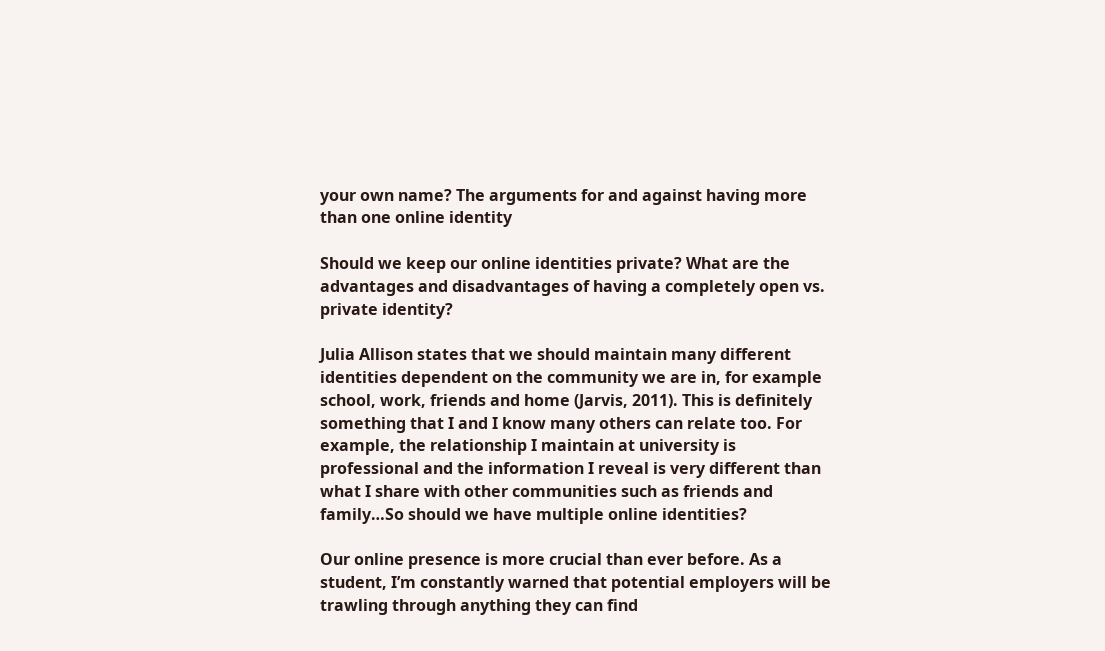your own name? The arguments for and against having more than one online identity

Should we keep our online identities private? What are the advantages and disadvantages of having a completely open vs. private identity?

Julia Allison states that we should maintain many different identities dependent on the community we are in, for example school, work, friends and home (Jarvis, 2011). This is definitely something that I and I know many others can relate too. For example, the relationship I maintain at university is professional and the information I reveal is very different than what I share with other communities such as friends and family…So should we have multiple online identities?

Our online presence is more crucial than ever before. As a student, I’m constantly warned that potential employers will be trawling through anything they can find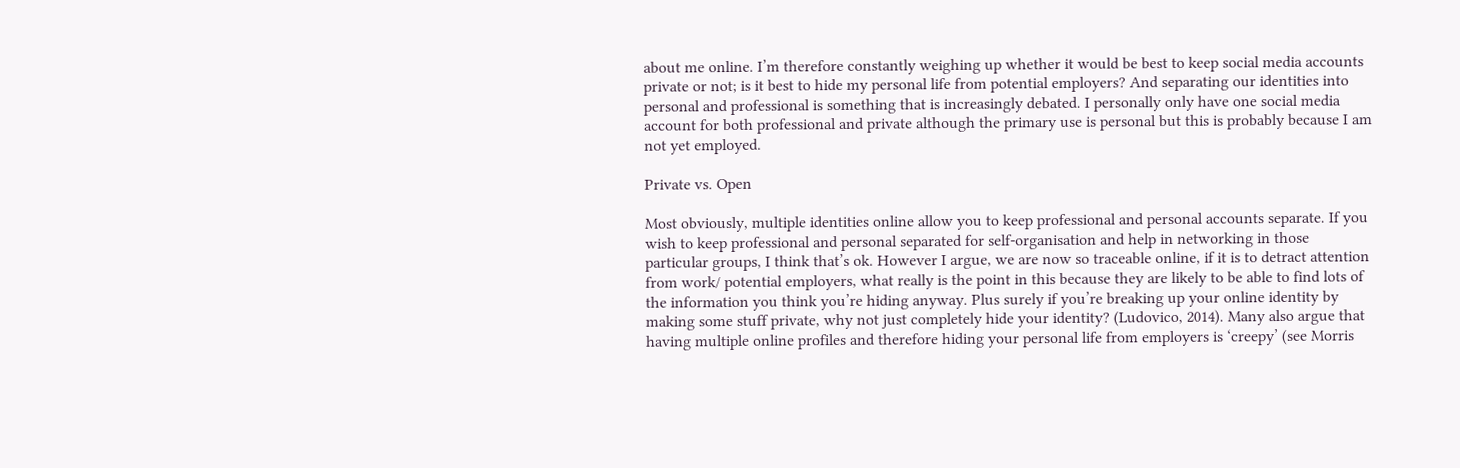about me online. I’m therefore constantly weighing up whether it would be best to keep social media accounts private or not; is it best to hide my personal life from potential employers? And separating our identities into personal and professional is something that is increasingly debated. I personally only have one social media account for both professional and private although the primary use is personal but this is probably because I am not yet employed.

Private vs. Open

Most obviously, multiple identities online allow you to keep professional and personal accounts separate. If you wish to keep professional and personal separated for self-organisation and help in networking in those particular groups, I think that’s ok. However I argue, we are now so traceable online, if it is to detract attention from work/ potential employers, what really is the point in this because they are likely to be able to find lots of the information you think you’re hiding anyway. Plus surely if you’re breaking up your online identity by making some stuff private, why not just completely hide your identity? (Ludovico, 2014). Many also argue that having multiple online profiles and therefore hiding your personal life from employers is ‘creepy’ (see Morris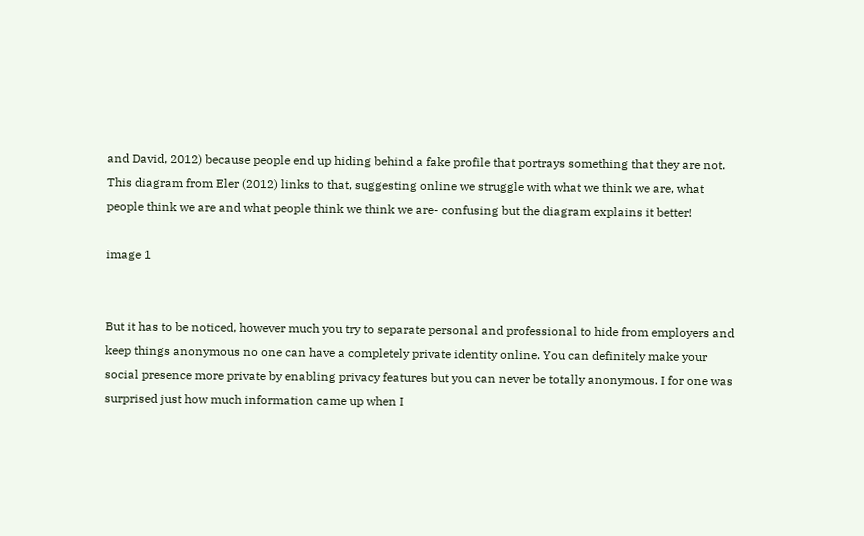and David, 2012) because people end up hiding behind a fake profile that portrays something that they are not. This diagram from Eler (2012) links to that, suggesting online we struggle with what we think we are, what people think we are and what people think we think we are- confusing but the diagram explains it better!

image 1


But it has to be noticed, however much you try to separate personal and professional to hide from employers and keep things anonymous no one can have a completely private identity online. You can definitely make your social presence more private by enabling privacy features but you can never be totally anonymous. I for one was surprised just how much information came up when I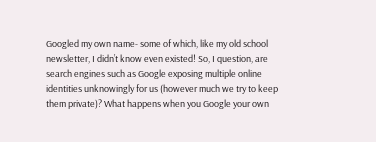Googled my own name- some of which, like my old school newsletter, I didn’t know even existed! So, I question, are search engines such as Google exposing multiple online identities unknowingly for us (however much we try to keep them private)? What happens when you Google your own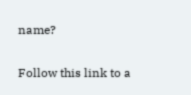name?

Follow this link to a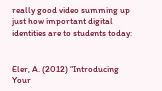really good video summing up just how important digital identities are to students today:


Eler, A. (2012) “Introducing Your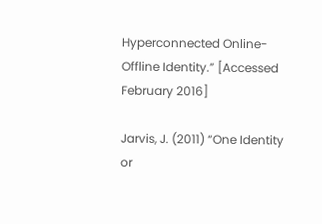Hyperconnected Online- Offline Identity.” [Accessed February 2016]

Jarvis, J. (2011) “One Identity or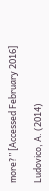more?” [Accessed February 2016]

Ludovico, A. (2014)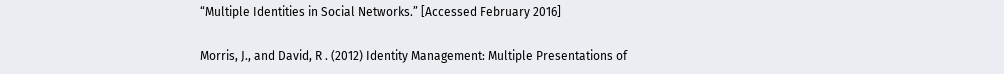“Multiple Identities in Social Networks.” [Accessed February 2016]

Morris, J., and David, R . (2012) Identity Management: Multiple Presentations of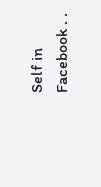Self in Facebook . .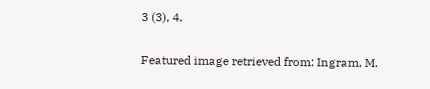3 (3), 4.

Featured image retrieved from: Ingram, M.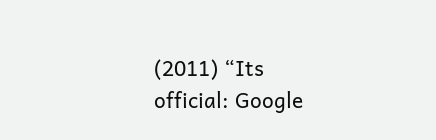(2011) “Its official: Google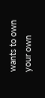wants to own your own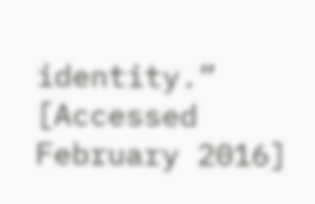identity.” [Accessed February 2016]